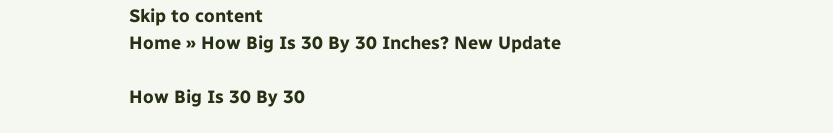Skip to content
Home » How Big Is 30 By 30 Inches? New Update

How Big Is 30 By 30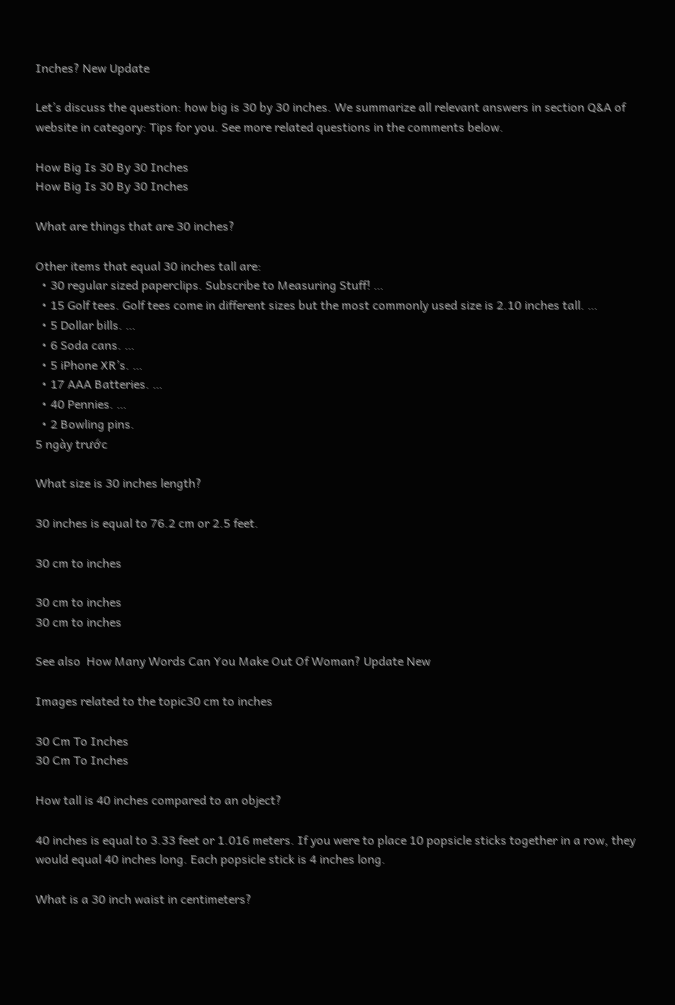Inches? New Update

Let’s discuss the question: how big is 30 by 30 inches. We summarize all relevant answers in section Q&A of website in category: Tips for you. See more related questions in the comments below.

How Big Is 30 By 30 Inches
How Big Is 30 By 30 Inches

What are things that are 30 inches?

Other items that equal 30 inches tall are:
  • 30 regular sized paperclips. Subscribe to Measuring Stuff! …
  • 15 Golf tees. Golf tees come in different sizes but the most commonly used size is 2.10 inches tall. …
  • 5 Dollar bills. …
  • 6 Soda cans. …
  • 5 iPhone XR’s. …
  • 17 AAA Batteries. …
  • 40 Pennies. …
  • 2 Bowling pins.
5 ngày trước

What size is 30 inches length?

30 inches is equal to 76.2 cm or 2.5 feet.

30 cm to inches

30 cm to inches
30 cm to inches

See also  How Many Words Can You Make Out Of Woman? Update New

Images related to the topic30 cm to inches

30 Cm To Inches
30 Cm To Inches

How tall is 40 inches compared to an object?

40 inches is equal to 3.33 feet or 1.016 meters. If you were to place 10 popsicle sticks together in a row, they would equal 40 inches long. Each popsicle stick is 4 inches long.

What is a 30 inch waist in centimeters?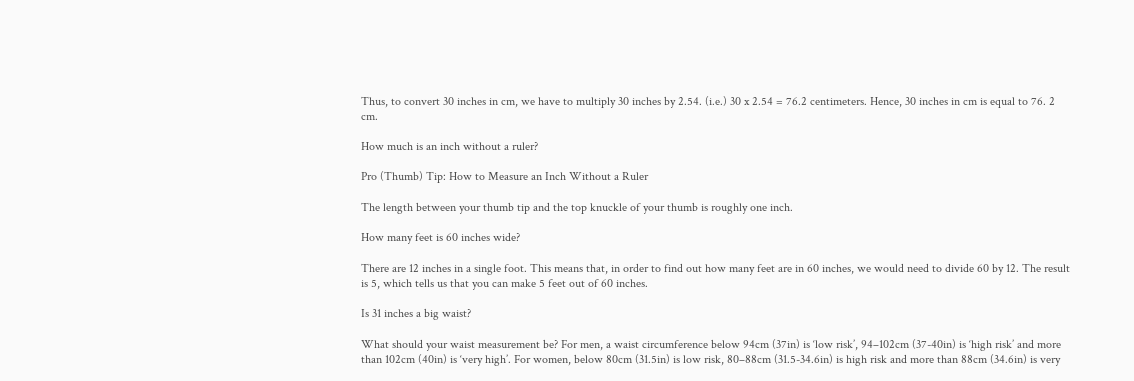Thus, to convert 30 inches in cm, we have to multiply 30 inches by 2.54. (i.e.) 30 x 2.54 = 76.2 centimeters. Hence, 30 inches in cm is equal to 76. 2 cm.

How much is an inch without a ruler?

Pro (Thumb) Tip: How to Measure an Inch Without a Ruler

The length between your thumb tip and the top knuckle of your thumb is roughly one inch.

How many feet is 60 inches wide?

There are 12 inches in a single foot. This means that, in order to find out how many feet are in 60 inches, we would need to divide 60 by 12. The result is 5, which tells us that you can make 5 feet out of 60 inches.

Is 31 inches a big waist?

What should your waist measurement be? For men, a waist circumference below 94cm (37in) is ‘low risk’, 94–102cm (37-40in) is ‘high risk’ and more than 102cm (40in) is ‘very high’. For women, below 80cm (31.5in) is low risk, 80–88cm (31.5-34.6in) is high risk and more than 88cm (34.6in) is very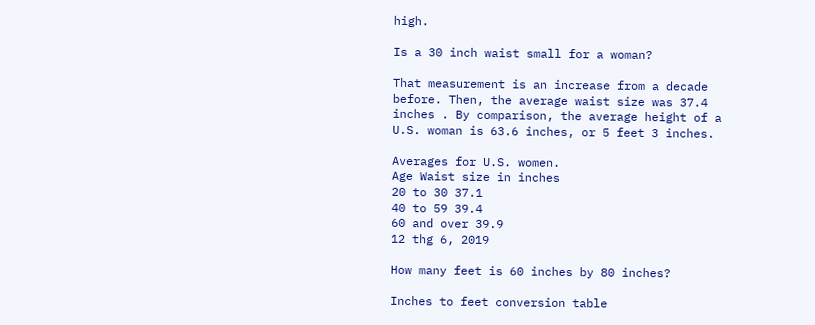high.

Is a 30 inch waist small for a woman?

That measurement is an increase from a decade before. Then, the average waist size was 37.4 inches . By comparison, the average height of a U.S. woman is 63.6 inches, or 5 feet 3 inches.

Averages for U.S. women.
Age Waist size in inches
20 to 30 37.1
40 to 59 39.4
60 and over 39.9
12 thg 6, 2019

How many feet is 60 inches by 80 inches?

Inches to feet conversion table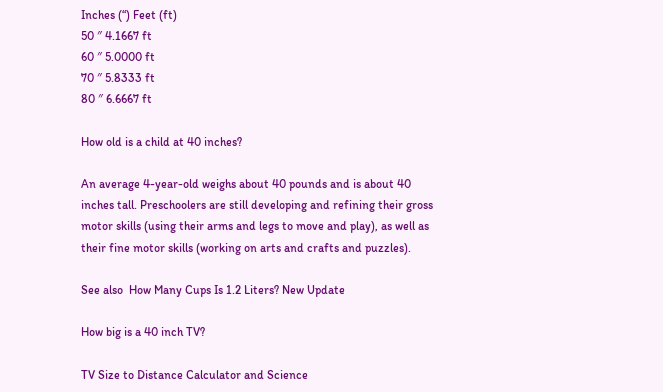Inches (“) Feet (ft)
50 ″ 4.1667 ft
60 ″ 5.0000 ft
70 ″ 5.8333 ft
80 ″ 6.6667 ft

How old is a child at 40 inches?

An average 4-year-old weighs about 40 pounds and is about 40 inches tall. Preschoolers are still developing and refining their gross motor skills (using their arms and legs to move and play), as well as their fine motor skills (working on arts and crafts and puzzles).

See also  How Many Cups Is 1.2 Liters? New Update

How big is a 40 inch TV?

TV Size to Distance Calculator and Science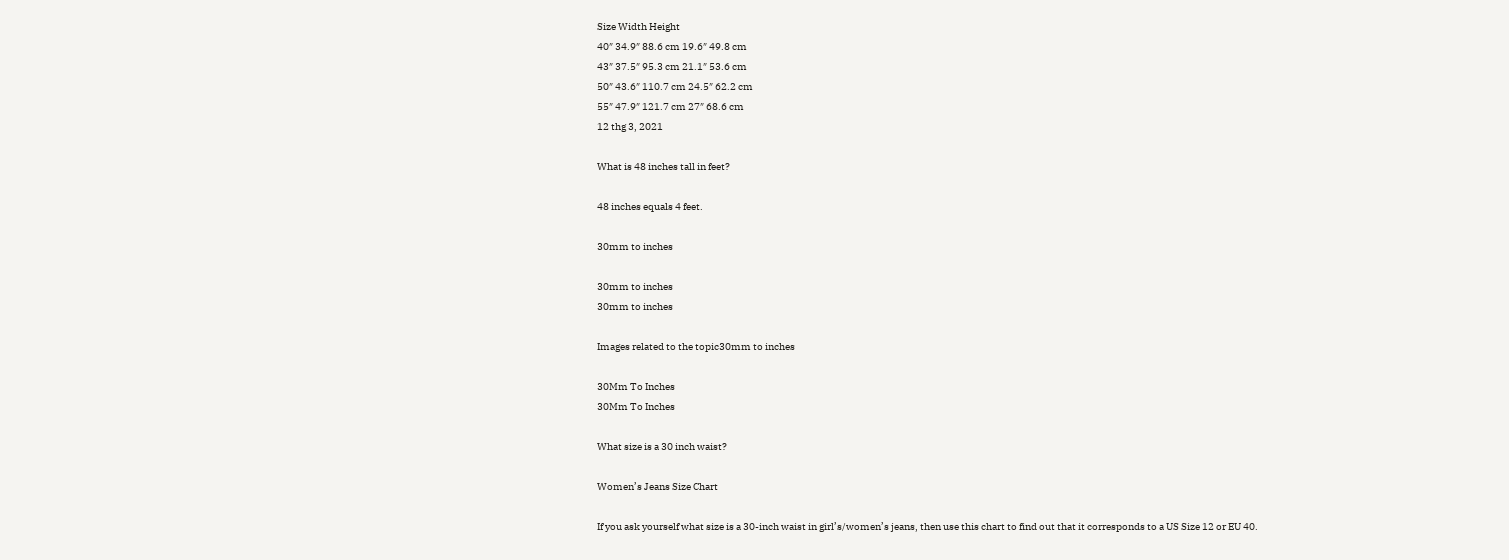Size Width Height
40″ 34.9″ 88.6 cm 19.6″ 49.8 cm
43″ 37.5″ 95.3 cm 21.1″ 53.6 cm
50″ 43.6″ 110.7 cm 24.5″ 62.2 cm
55″ 47.9″ 121.7 cm 27″ 68.6 cm
12 thg 3, 2021

What is 48 inches tall in feet?

48 inches equals 4 feet.

30mm to inches

30mm to inches
30mm to inches

Images related to the topic30mm to inches

30Mm To Inches
30Mm To Inches

What size is a 30 inch waist?

Women’s Jeans Size Chart

If you ask yourself what size is a 30-inch waist in girl’s/women’s jeans, then use this chart to find out that it corresponds to a US Size 12 or EU 40.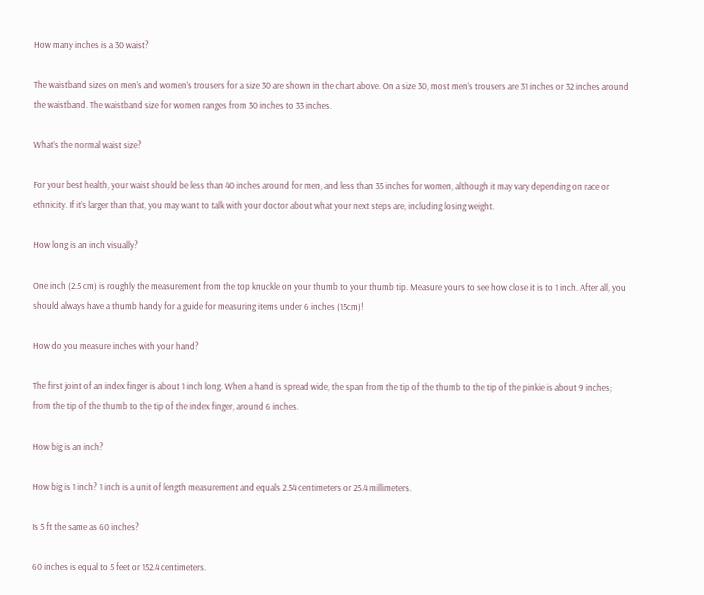How many inches is a 30 waist?

The waistband sizes on men’s and women’s trousers for a size 30 are shown in the chart above. On a size 30, most men’s trousers are 31 inches or 32 inches around the waistband. The waistband size for women ranges from 30 inches to 33 inches.

What’s the normal waist size?

For your best health, your waist should be less than 40 inches around for men, and less than 35 inches for women, although it may vary depending on race or ethnicity. If it’s larger than that, you may want to talk with your doctor about what your next steps are, including losing weight.

How long is an inch visually?

One inch (2.5 cm) is roughly the measurement from the top knuckle on your thumb to your thumb tip. Measure yours to see how close it is to 1 inch. After all, you should always have a thumb handy for a guide for measuring items under 6 inches (15cm)!

How do you measure inches with your hand?

The first joint of an index finger is about 1 inch long. When a hand is spread wide, the span from the tip of the thumb to the tip of the pinkie is about 9 inches; from the tip of the thumb to the tip of the index finger, around 6 inches.

How big is an inch?

How big is 1 inch? 1 inch is a unit of length measurement and equals 2.54 centimeters or 25.4 millimeters.

Is 5 ft the same as 60 inches?

60 inches is equal to 5 feet or 152.4 centimeters.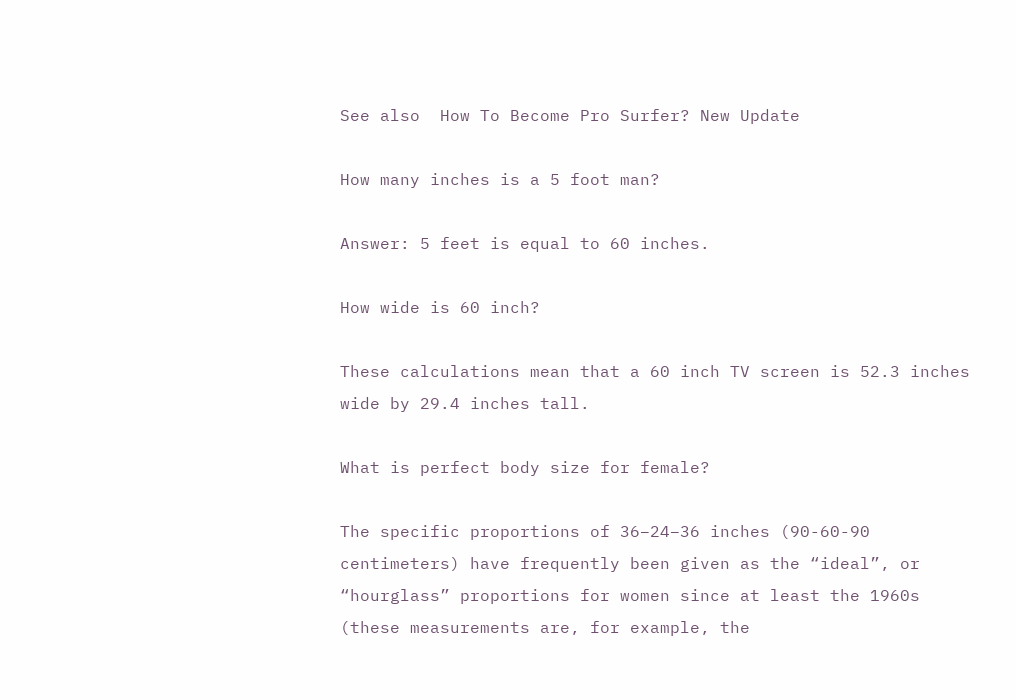See also  How To Become Pro Surfer? New Update

How many inches is a 5 foot man?

Answer: 5 feet is equal to 60 inches.

How wide is 60 inch?

These calculations mean that a 60 inch TV screen is 52.3 inches wide by 29.4 inches tall.

What is perfect body size for female?

The specific proportions of 36–24–36 inches (90-60-90 centimeters) have frequently been given as the “ideal”, or “hourglass” proportions for women since at least the 1960s (these measurements are, for example, the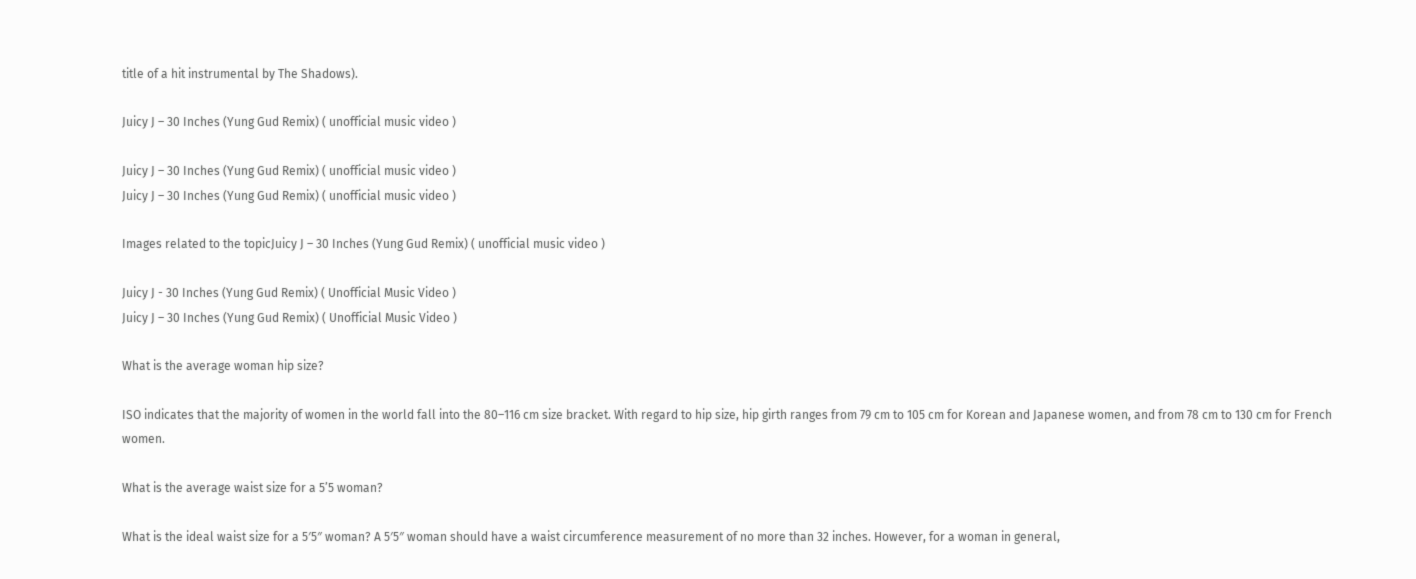title of a hit instrumental by The Shadows).

Juicy J – 30 Inches (Yung Gud Remix) ( unofficial music video )

Juicy J – 30 Inches (Yung Gud Remix) ( unofficial music video )
Juicy J – 30 Inches (Yung Gud Remix) ( unofficial music video )

Images related to the topicJuicy J – 30 Inches (Yung Gud Remix) ( unofficial music video )

Juicy J - 30 Inches (Yung Gud Remix) ( Unofficial Music Video )
Juicy J – 30 Inches (Yung Gud Remix) ( Unofficial Music Video )

What is the average woman hip size?

ISO indicates that the majority of women in the world fall into the 80–116 cm size bracket. With regard to hip size, hip girth ranges from 79 cm to 105 cm for Korean and Japanese women, and from 78 cm to 130 cm for French women.

What is the average waist size for a 5’5 woman?

What is the ideal waist size for a 5′5″ woman? A 5′5″ woman should have a waist circumference measurement of no more than 32 inches. However, for a woman in general,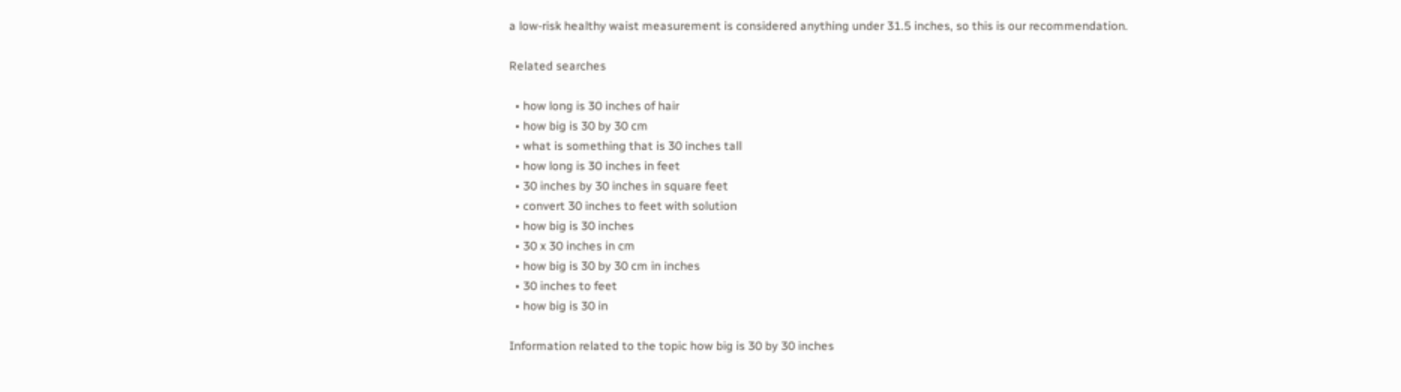a low-risk healthy waist measurement is considered anything under 31.5 inches, so this is our recommendation.

Related searches

  • how long is 30 inches of hair
  • how big is 30 by 30 cm
  • what is something that is 30 inches tall
  • how long is 30 inches in feet
  • 30 inches by 30 inches in square feet
  • convert 30 inches to feet with solution
  • how big is 30 inches
  • 30 x 30 inches in cm
  • how big is 30 by 30 cm in inches
  • 30 inches to feet
  • how big is 30 in

Information related to the topic how big is 30 by 30 inches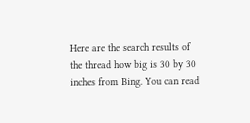Here are the search results of the thread how big is 30 by 30 inches from Bing. You can read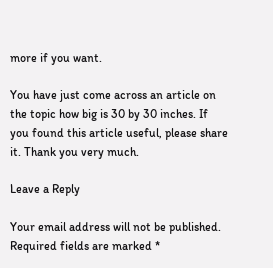more if you want.

You have just come across an article on the topic how big is 30 by 30 inches. If you found this article useful, please share it. Thank you very much.

Leave a Reply

Your email address will not be published. Required fields are marked *